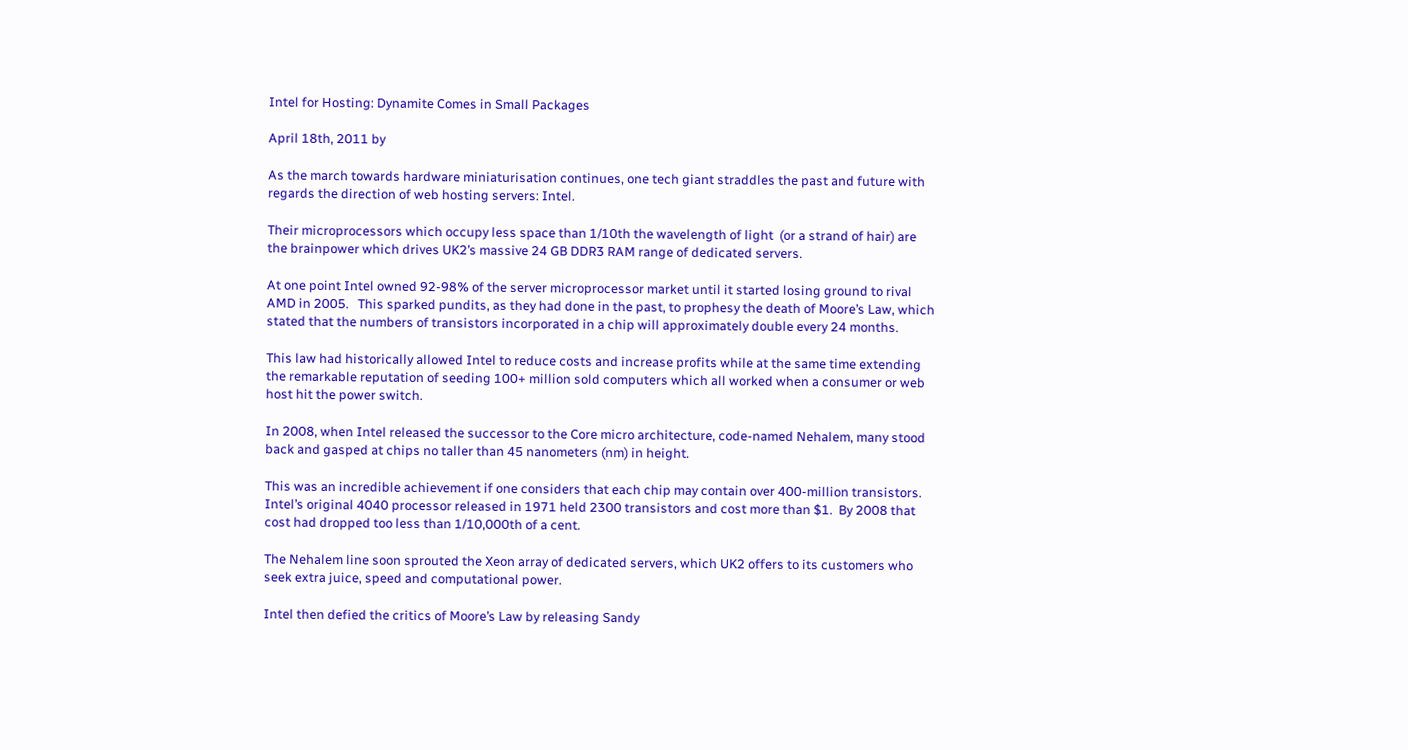Intel for Hosting: Dynamite Comes in Small Packages

April 18th, 2011 by

As the march towards hardware miniaturisation continues, one tech giant straddles the past and future with regards the direction of web hosting servers: Intel.

Their microprocessors which occupy less space than 1/10th the wavelength of light  (or a strand of hair) are the brainpower which drives UK2’s massive 24 GB DDR3 RAM range of dedicated servers.

At one point Intel owned 92-98% of the server microprocessor market until it started losing ground to rival AMD in 2005.   This sparked pundits, as they had done in the past, to prophesy the death of Moore’s Law, which stated that the numbers of transistors incorporated in a chip will approximately double every 24 months.

This law had historically allowed Intel to reduce costs and increase profits while at the same time extending the remarkable reputation of seeding 100+ million sold computers which all worked when a consumer or web host hit the power switch.

In 2008, when Intel released the successor to the Core micro architecture, code-named Nehalem, many stood back and gasped at chips no taller than 45 nanometers (nm) in height.

This was an incredible achievement if one considers that each chip may contain over 400-million transistors.   Intel’s original 4040 processor released in 1971 held 2300 transistors and cost more than $1.  By 2008 that cost had dropped too less than 1/10,000th of a cent.

The Nehalem line soon sprouted the Xeon array of dedicated servers, which UK2 offers to its customers who seek extra juice, speed and computational power.

Intel then defied the critics of Moore’s Law by releasing Sandy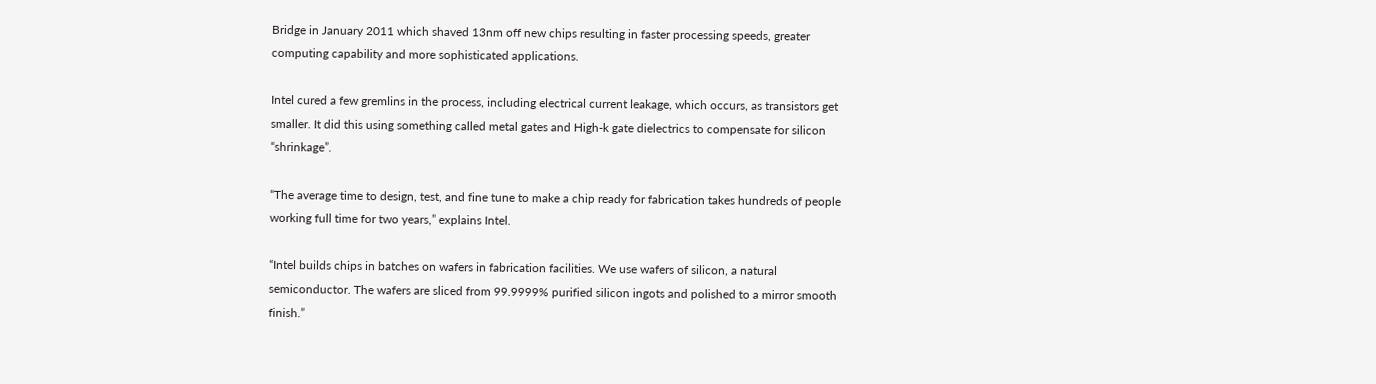Bridge in January 2011 which shaved 13nm off new chips resulting in faster processing speeds, greater computing capability and more sophisticated applications.

Intel cured a few gremlins in the process, including electrical current leakage, which occurs, as transistors get smaller. It did this using something called metal gates and High-k gate dielectrics to compensate for silicon “shrinkage”.

“The average time to design, test, and fine tune to make a chip ready for fabrication takes hundreds of people working full time for two years,” explains Intel.

“Intel builds chips in batches on wafers in fabrication facilities. We use wafers of silicon, a natural semiconductor. The wafers are sliced from 99.9999% purified silicon ingots and polished to a mirror smooth finish.”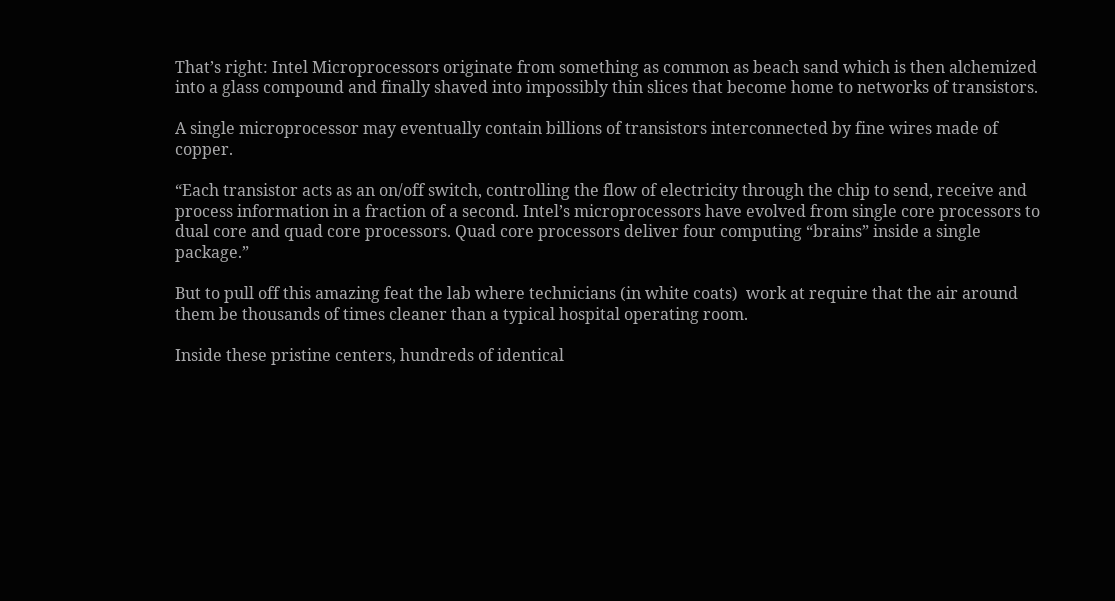That’s right: Intel Microprocessors originate from something as common as beach sand which is then alchemized into a glass compound and finally shaved into impossibly thin slices that become home to networks of transistors.

A single microprocessor may eventually contain billions of transistors interconnected by fine wires made of copper.

“Each transistor acts as an on/off switch, controlling the flow of electricity through the chip to send, receive and process information in a fraction of a second. Intel’s microprocessors have evolved from single core processors to dual core and quad core processors. Quad core processors deliver four computing “brains” inside a single package.”

But to pull off this amazing feat the lab where technicians (in white coats)  work at require that the air around them be thousands of times cleaner than a typical hospital operating room.

Inside these pristine centers, hundreds of identical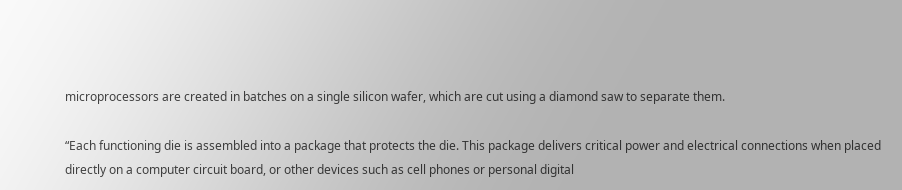microprocessors are created in batches on a single silicon wafer, which are cut using a diamond saw to separate them.

“Each functioning die is assembled into a package that protects the die. This package delivers critical power and electrical connections when placed directly on a computer circuit board, or other devices such as cell phones or personal digital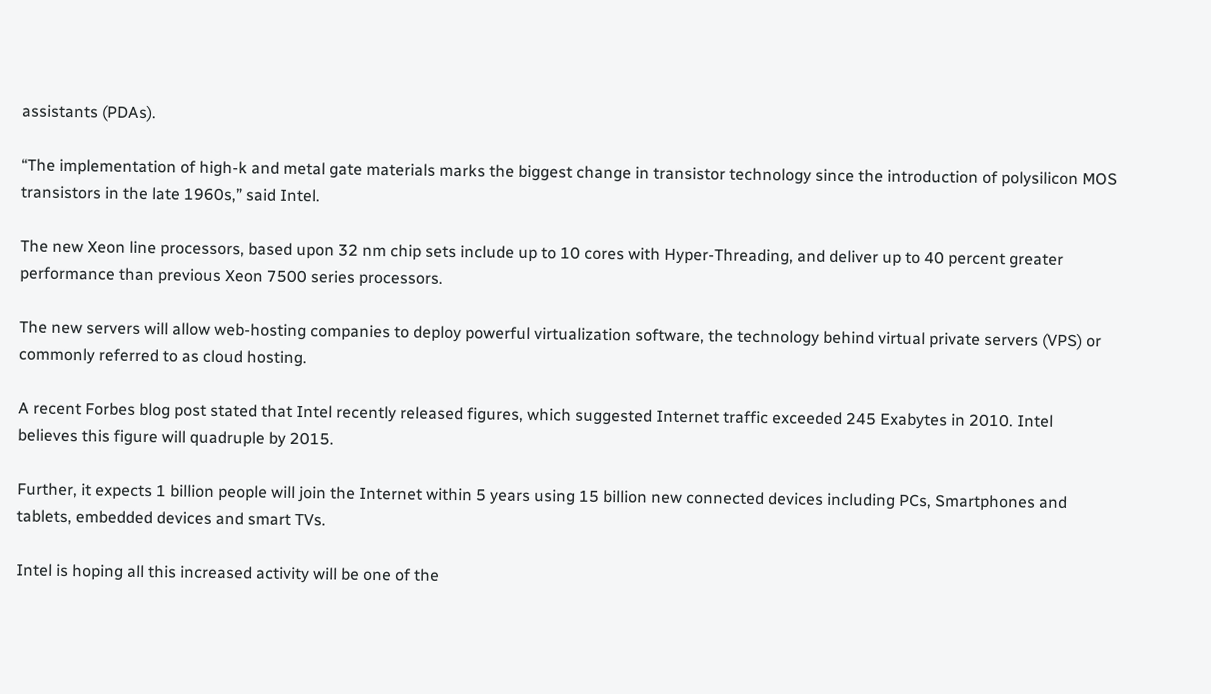assistants (PDAs).

“The implementation of high-k and metal gate materials marks the biggest change in transistor technology since the introduction of polysilicon MOS transistors in the late 1960s,” said Intel.

The new Xeon line processors, based upon 32 nm chip sets include up to 10 cores with Hyper-Threading, and deliver up to 40 percent greater performance than previous Xeon 7500 series processors.

The new servers will allow web-hosting companies to deploy powerful virtualization software, the technology behind virtual private servers (VPS) or commonly referred to as cloud hosting.

A recent Forbes blog post stated that Intel recently released figures, which suggested Internet traffic exceeded 245 Exabytes in 2010. Intel believes this figure will quadruple by 2015.

Further, it expects 1 billion people will join the Internet within 5 years using 15 billion new connected devices including PCs, Smartphones and tablets, embedded devices and smart TVs.

Intel is hoping all this increased activity will be one of the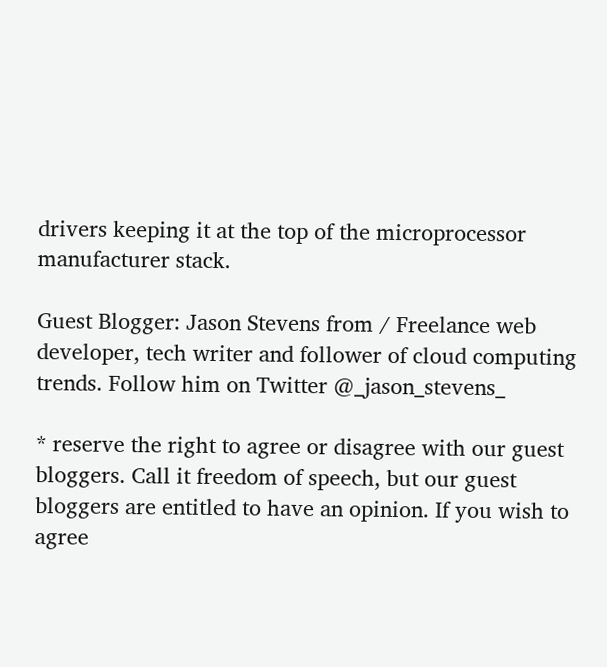drivers keeping it at the top of the microprocessor manufacturer stack.

Guest Blogger: Jason Stevens from / Freelance web developer, tech writer and follower of cloud computing trends. Follow him on Twitter @_jason_stevens_

* reserve the right to agree or disagree with our guest bloggers. Call it freedom of speech, but our guest bloggers are entitled to have an opinion. If you wish to agree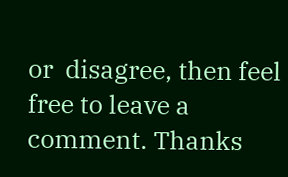or  disagree, then feel free to leave a comment. Thanks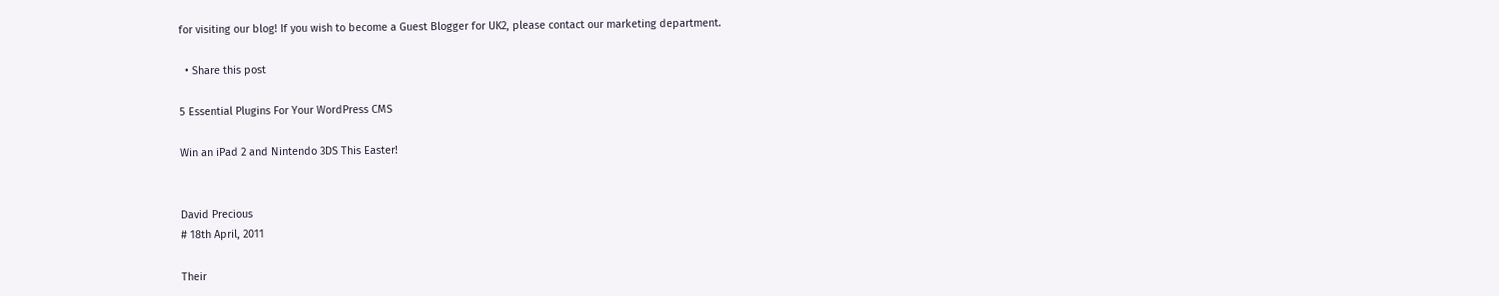for visiting our blog! If you wish to become a Guest Blogger for UK2, please contact our marketing department.

  • Share this post

5 Essential Plugins For Your WordPress CMS

Win an iPad 2 and Nintendo 3DS This Easter!


David Precious
# 18th April, 2011

Their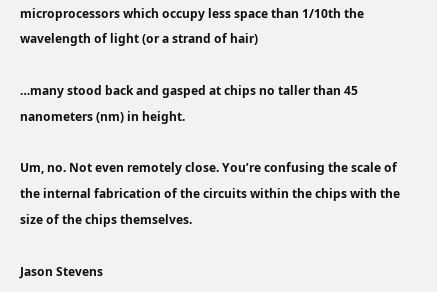microprocessors which occupy less space than 1/10th the wavelength of light (or a strand of hair)

…many stood back and gasped at chips no taller than 45 nanometers (nm) in height.

Um, no. Not even remotely close. You’re confusing the scale of the internal fabrication of the circuits within the chips with the size of the chips themselves.

Jason Stevens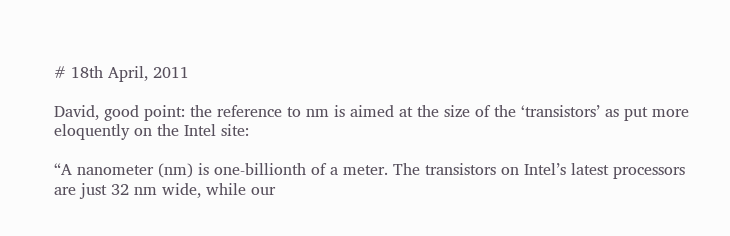# 18th April, 2011

David, good point: the reference to nm is aimed at the size of the ‘transistors’ as put more eloquently on the Intel site:

“A nanometer (nm) is one-billionth of a meter. The transistors on Intel’s latest processors are just 32 nm wide, while our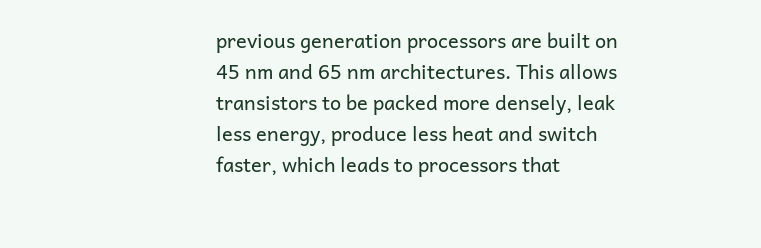previous generation processors are built on 45 nm and 65 nm architectures. This allows transistors to be packed more densely, leak less energy, produce less heat and switch faster, which leads to processors that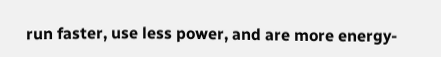run faster, use less power, and are more energy-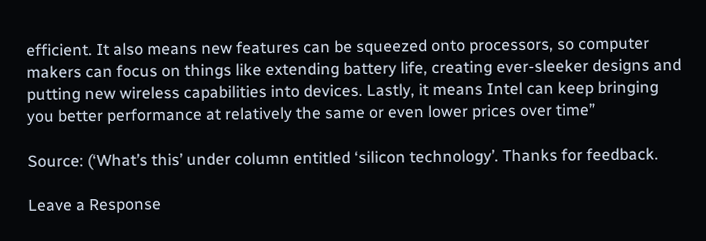efficient. It also means new features can be squeezed onto processors, so computer makers can focus on things like extending battery life, creating ever-sleeker designs and putting new wireless capabilities into devices. Lastly, it means Intel can keep bringing you better performance at relatively the same or even lower prices over time”

Source: (‘What’s this’ under column entitled ‘silicon technology’. Thanks for feedback.

Leave a Response